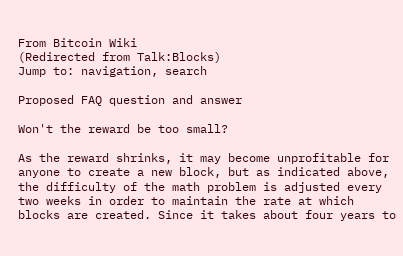From Bitcoin Wiki
(Redirected from Talk:Blocks)
Jump to: navigation, search

Proposed FAQ question and answer

Won't the reward be too small?

As the reward shrinks, it may become unprofitable for anyone to create a new block, but as indicated above, the difficulty of the math problem is adjusted every two weeks in order to maintain the rate at which blocks are created. Since it takes about four years to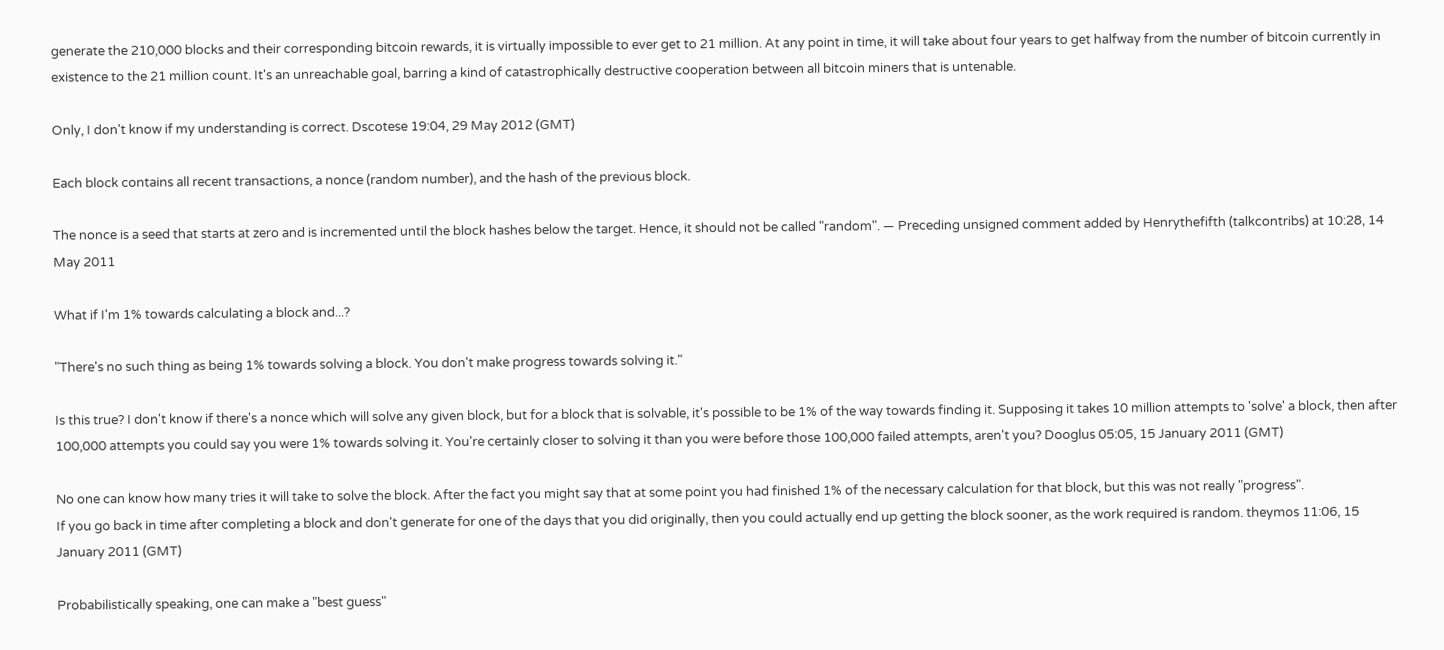generate the 210,000 blocks and their corresponding bitcoin rewards, it is virtually impossible to ever get to 21 million. At any point in time, it will take about four years to get halfway from the number of bitcoin currently in existence to the 21 million count. It's an unreachable goal, barring a kind of catastrophically destructive cooperation between all bitcoin miners that is untenable.

Only, I don't know if my understanding is correct. Dscotese 19:04, 29 May 2012 (GMT)

Each block contains all recent transactions, a nonce (random number), and the hash of the previous block.

The nonce is a seed that starts at zero and is incremented until the block hashes below the target. Hence, it should not be called "random". — Preceding unsigned comment added by Henrythefifth (talkcontribs) at 10:28, 14 May 2011

What if I'm 1% towards calculating a block and...?

"There's no such thing as being 1% towards solving a block. You don't make progress towards solving it."

Is this true? I don't know if there's a nonce which will solve any given block, but for a block that is solvable, it's possible to be 1% of the way towards finding it. Supposing it takes 10 million attempts to 'solve' a block, then after 100,000 attempts you could say you were 1% towards solving it. You're certainly closer to solving it than you were before those 100,000 failed attempts, aren't you? Dooglus 05:05, 15 January 2011 (GMT)

No one can know how many tries it will take to solve the block. After the fact you might say that at some point you had finished 1% of the necessary calculation for that block, but this was not really "progress".
If you go back in time after completing a block and don't generate for one of the days that you did originally, then you could actually end up getting the block sooner, as the work required is random. theymos 11:06, 15 January 2011 (GMT)

Probabilistically speaking, one can make a "best guess"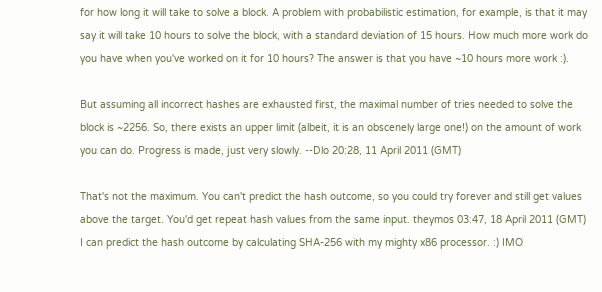for how long it will take to solve a block. A problem with probabilistic estimation, for example, is that it may say it will take 10 hours to solve the block, with a standard deviation of 15 hours. How much more work do you have when you've worked on it for 10 hours? The answer is that you have ~10 hours more work :).

But assuming all incorrect hashes are exhausted first, the maximal number of tries needed to solve the block is ~2256. So, there exists an upper limit (albeit, it is an obscenely large one!) on the amount of work you can do. Progress is made, just very slowly. --Dlo 20:28, 11 April 2011 (GMT)

That's not the maximum. You can't predict the hash outcome, so you could try forever and still get values above the target. You'd get repeat hash values from the same input. theymos 03:47, 18 April 2011 (GMT)
I can predict the hash outcome by calculating SHA-256 with my mighty x86 processor. :) IMO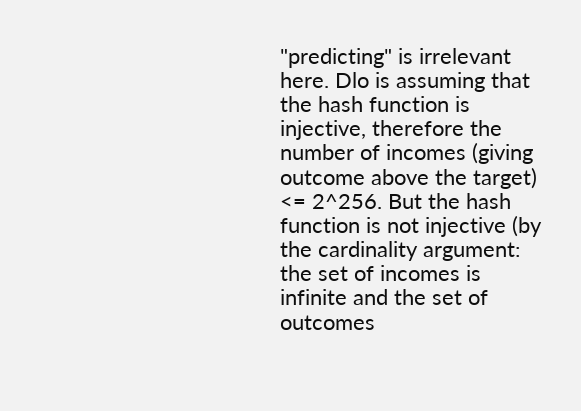"predicting" is irrelevant here. Dlo is assuming that the hash function is injective, therefore the number of incomes (giving outcome above the target) <= 2^256. But the hash function is not injective (by the cardinality argument: the set of incomes is infinite and the set of outcomes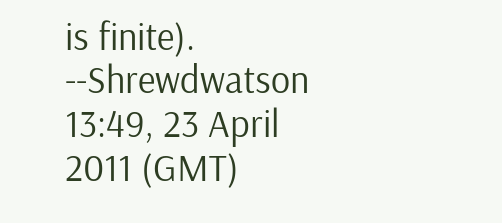is finite). --Shrewdwatson 13:49, 23 April 2011 (GMT)